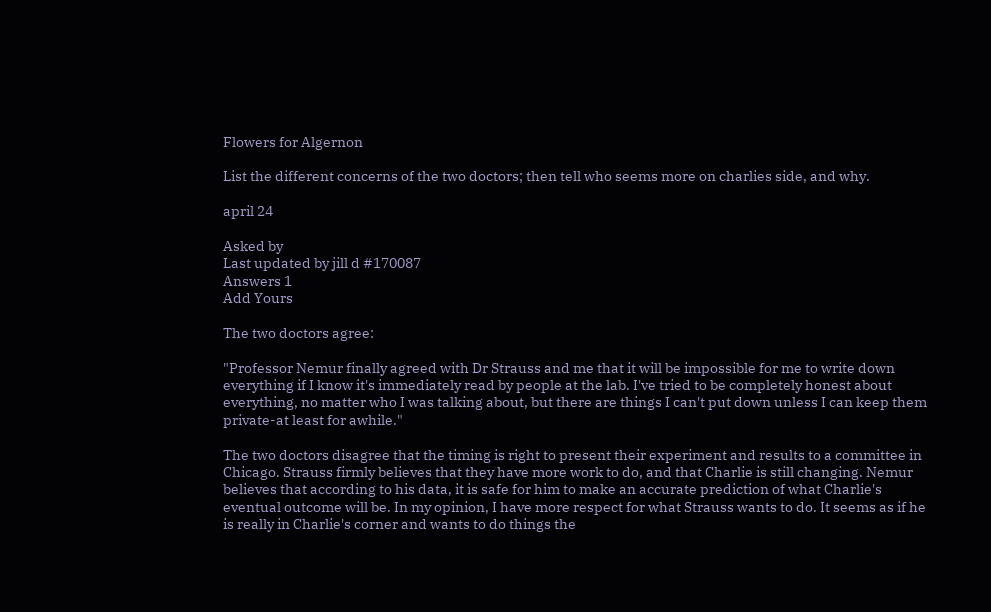Flowers for Algernon

List the different concerns of the two doctors; then tell who seems more on charlies side, and why.

april 24

Asked by
Last updated by jill d #170087
Answers 1
Add Yours

The two doctors agree:

"Professor Nemur finally agreed with Dr Strauss and me that it will be impossible for me to write down everything if I know it's immediately read by people at the lab. I've tried to be completely honest about everything, no matter who I was talking about, but there are things I can't put down unless I can keep them private-at least for awhile."

The two doctors disagree that the timing is right to present their experiment and results to a committee in Chicago. Strauss firmly believes that they have more work to do, and that Charlie is still changing. Nemur believes that according to his data, it is safe for him to make an accurate prediction of what Charlie's eventual outcome will be. In my opinion, I have more respect for what Strauss wants to do. It seems as if he is really in Charlie's corner and wants to do things the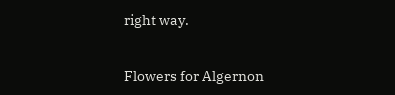right way.


Flowers for Algernon